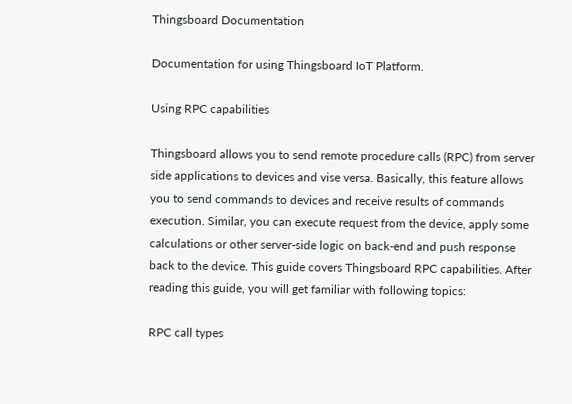Thingsboard Documentation

Documentation for using Thingsboard IoT Platform.

Using RPC capabilities

Thingsboard allows you to send remote procedure calls (RPC) from server side applications to devices and vise versa. Basically, this feature allows you to send commands to devices and receive results of commands execution. Similar, you can execute request from the device, apply some calculations or other server-side logic on back-end and push response back to the device. This guide covers Thingsboard RPC capabilities. After reading this guide, you will get familiar with following topics:

RPC call types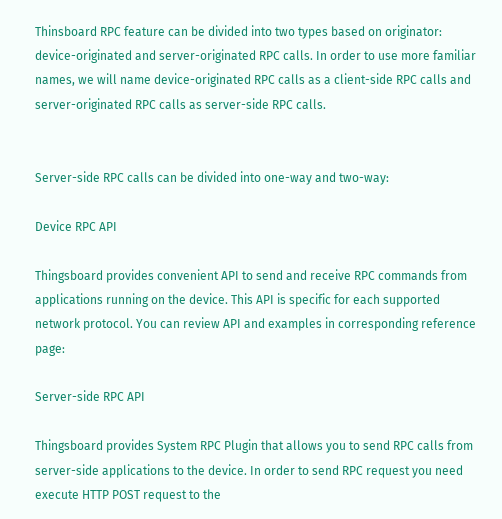Thinsboard RPC feature can be divided into two types based on originator: device-originated and server-originated RPC calls. In order to use more familiar names, we will name device-originated RPC calls as a client-side RPC calls and server-originated RPC calls as server-side RPC calls.


Server-side RPC calls can be divided into one-way and two-way:

Device RPC API

Thingsboard provides convenient API to send and receive RPC commands from applications running on the device. This API is specific for each supported network protocol. You can review API and examples in corresponding reference page:

Server-side RPC API

Thingsboard provides System RPC Plugin that allows you to send RPC calls from server-side applications to the device. In order to send RPC request you need execute HTTP POST request to the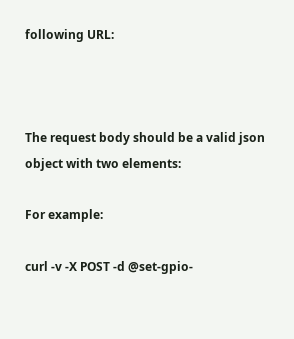following URL:



The request body should be a valid json object with two elements:

For example:

curl -v -X POST -d @set-gpio-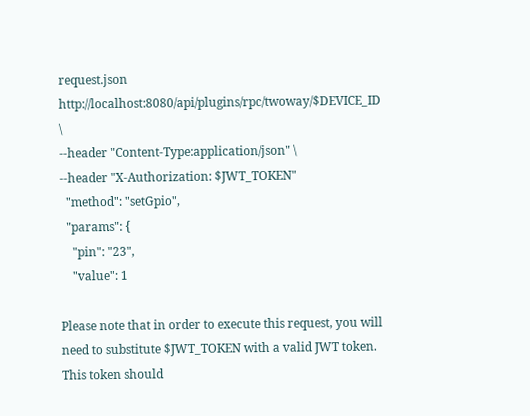request.json http://localhost:8080/api/plugins/rpc/twoway/$DEVICE_ID \
--header "Content-Type:application/json" \
--header "X-Authorization: $JWT_TOKEN"
  "method": "setGpio",
  "params": {
    "pin": "23",
    "value": 1

Please note that in order to execute this request, you will need to substitute $JWT_TOKEN with a valid JWT token. This token should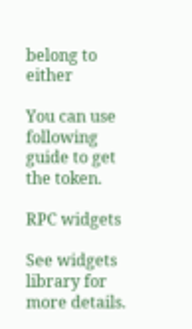belong to either

You can use following guide to get the token.

RPC widgets

See widgets library for more details.